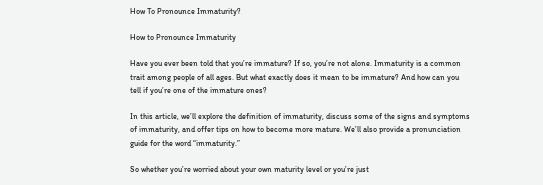How To Pronounce Immaturity?

How to Pronounce Immaturity

Have you ever been told that you’re immature? If so, you’re not alone. Immaturity is a common trait among people of all ages. But what exactly does it mean to be immature? And how can you tell if you’re one of the immature ones?

In this article, we’ll explore the definition of immaturity, discuss some of the signs and symptoms of immaturity, and offer tips on how to become more mature. We’ll also provide a pronunciation guide for the word “immaturity.”

So whether you’re worried about your own maturity level or you’re just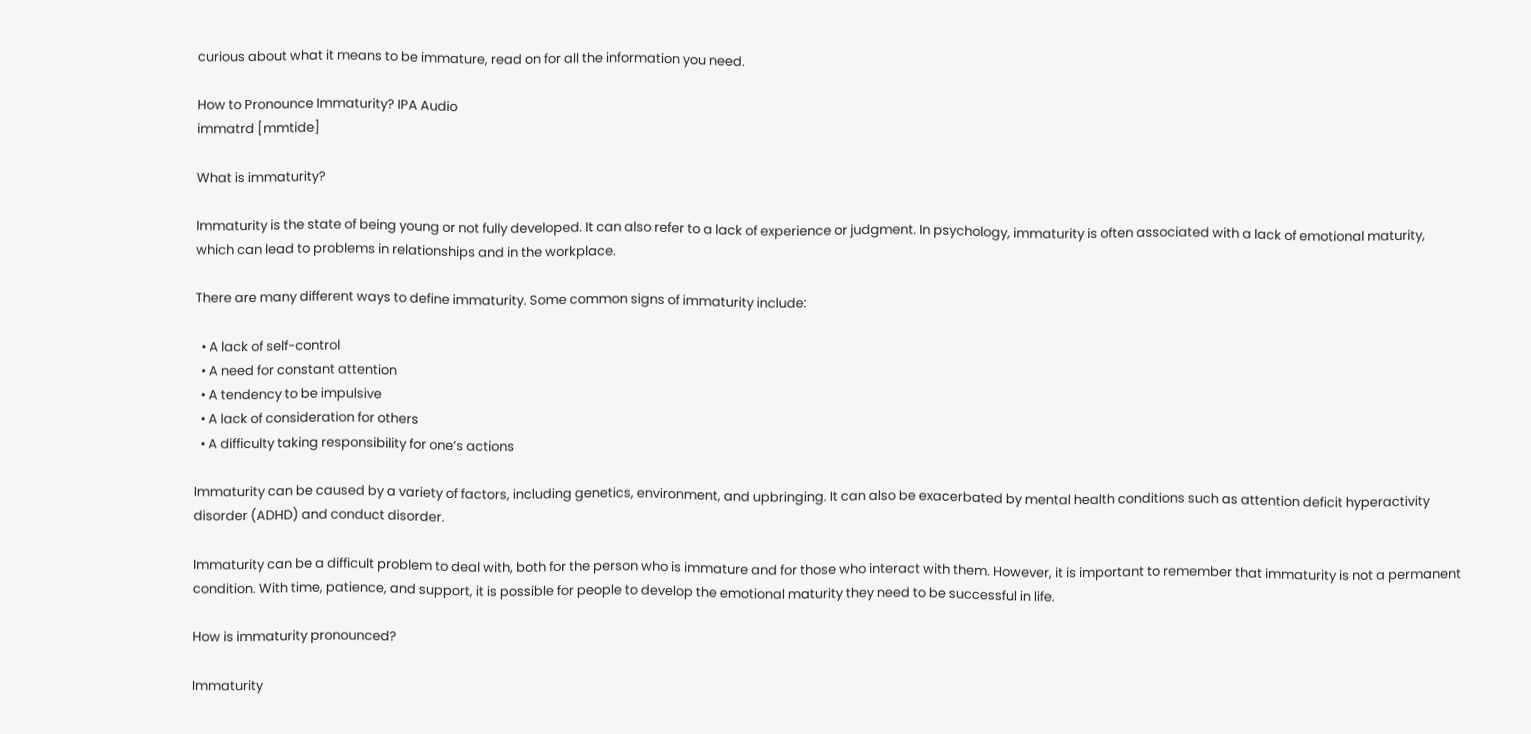curious about what it means to be immature, read on for all the information you need.

How to Pronounce Immaturity? IPA Audio
immatrd [mmtide]

What is immaturity?

Immaturity is the state of being young or not fully developed. It can also refer to a lack of experience or judgment. In psychology, immaturity is often associated with a lack of emotional maturity, which can lead to problems in relationships and in the workplace.

There are many different ways to define immaturity. Some common signs of immaturity include:

  • A lack of self-control
  • A need for constant attention
  • A tendency to be impulsive
  • A lack of consideration for others
  • A difficulty taking responsibility for one’s actions

Immaturity can be caused by a variety of factors, including genetics, environment, and upbringing. It can also be exacerbated by mental health conditions such as attention deficit hyperactivity disorder (ADHD) and conduct disorder.

Immaturity can be a difficult problem to deal with, both for the person who is immature and for those who interact with them. However, it is important to remember that immaturity is not a permanent condition. With time, patience, and support, it is possible for people to develop the emotional maturity they need to be successful in life.

How is immaturity pronounced?

Immaturity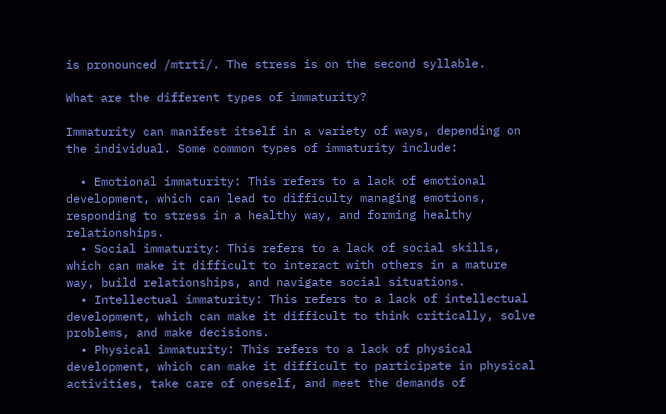is pronounced /mtrti/. The stress is on the second syllable.

What are the different types of immaturity?

Immaturity can manifest itself in a variety of ways, depending on the individual. Some common types of immaturity include:

  • Emotional immaturity: This refers to a lack of emotional development, which can lead to difficulty managing emotions, responding to stress in a healthy way, and forming healthy relationships.
  • Social immaturity: This refers to a lack of social skills, which can make it difficult to interact with others in a mature way, build relationships, and navigate social situations.
  • Intellectual immaturity: This refers to a lack of intellectual development, which can make it difficult to think critically, solve problems, and make decisions.
  • Physical immaturity: This refers to a lack of physical development, which can make it difficult to participate in physical activities, take care of oneself, and meet the demands of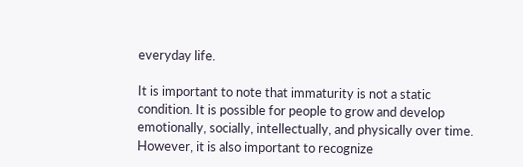everyday life.

It is important to note that immaturity is not a static condition. It is possible for people to grow and develop emotionally, socially, intellectually, and physically over time. However, it is also important to recognize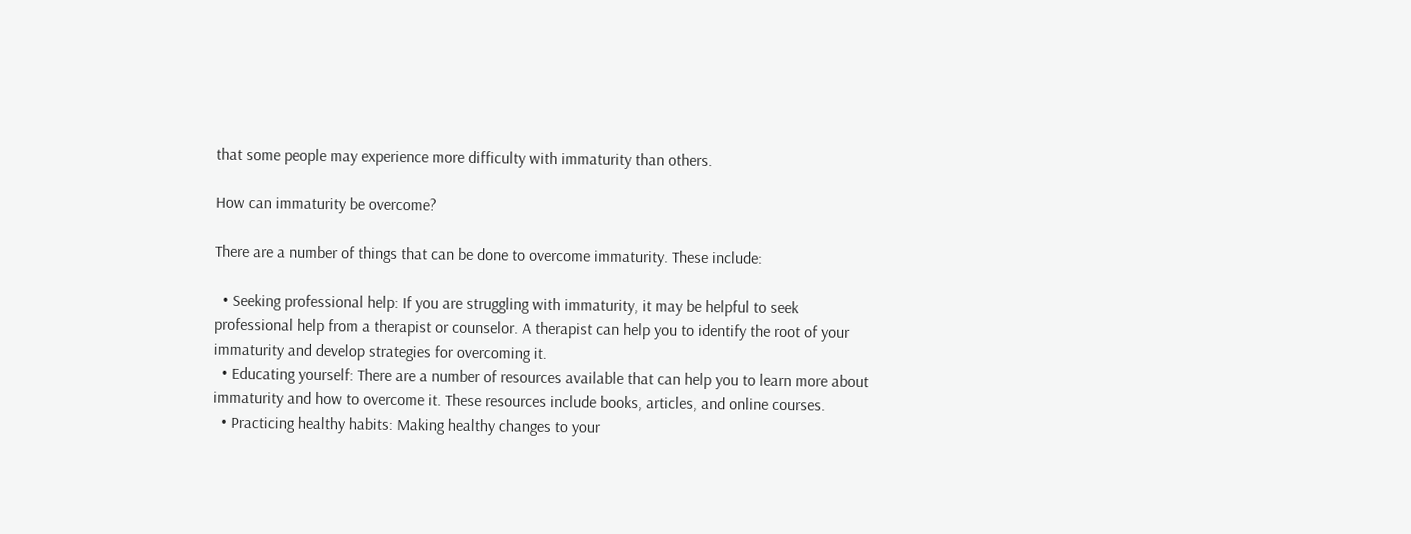that some people may experience more difficulty with immaturity than others.

How can immaturity be overcome?

There are a number of things that can be done to overcome immaturity. These include:

  • Seeking professional help: If you are struggling with immaturity, it may be helpful to seek professional help from a therapist or counselor. A therapist can help you to identify the root of your immaturity and develop strategies for overcoming it.
  • Educating yourself: There are a number of resources available that can help you to learn more about immaturity and how to overcome it. These resources include books, articles, and online courses.
  • Practicing healthy habits: Making healthy changes to your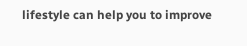lifestyle can help you to improve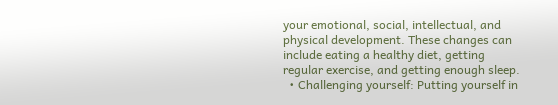your emotional, social, intellectual, and physical development. These changes can include eating a healthy diet, getting regular exercise, and getting enough sleep.
  • Challenging yourself: Putting yourself in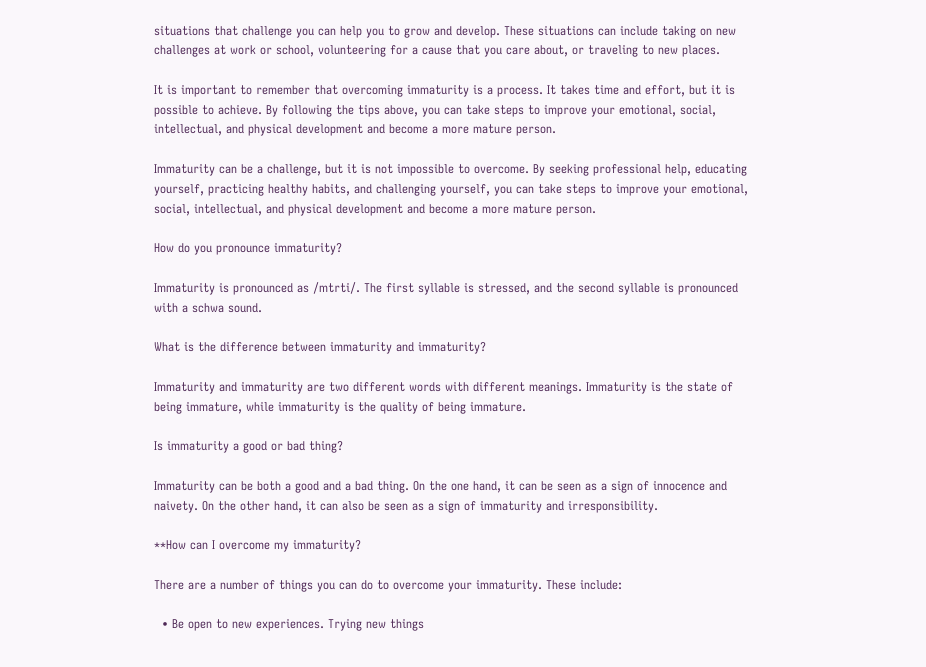situations that challenge you can help you to grow and develop. These situations can include taking on new challenges at work or school, volunteering for a cause that you care about, or traveling to new places.

It is important to remember that overcoming immaturity is a process. It takes time and effort, but it is possible to achieve. By following the tips above, you can take steps to improve your emotional, social, intellectual, and physical development and become a more mature person.

Immaturity can be a challenge, but it is not impossible to overcome. By seeking professional help, educating yourself, practicing healthy habits, and challenging yourself, you can take steps to improve your emotional, social, intellectual, and physical development and become a more mature person.

How do you pronounce immaturity?

Immaturity is pronounced as /mtrti/. The first syllable is stressed, and the second syllable is pronounced with a schwa sound.

What is the difference between immaturity and immaturity?

Immaturity and immaturity are two different words with different meanings. Immaturity is the state of being immature, while immaturity is the quality of being immature.

Is immaturity a good or bad thing?

Immaturity can be both a good and a bad thing. On the one hand, it can be seen as a sign of innocence and naivety. On the other hand, it can also be seen as a sign of immaturity and irresponsibility.

**How can I overcome my immaturity?

There are a number of things you can do to overcome your immaturity. These include:

  • Be open to new experiences. Trying new things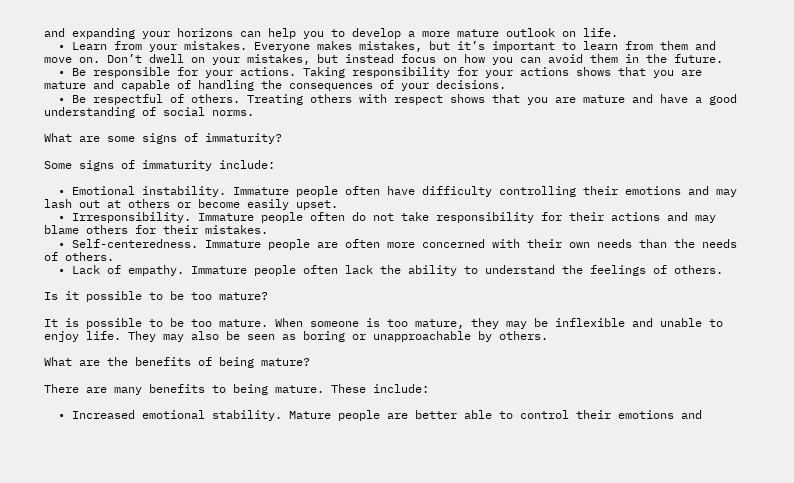and expanding your horizons can help you to develop a more mature outlook on life.
  • Learn from your mistakes. Everyone makes mistakes, but it’s important to learn from them and move on. Don’t dwell on your mistakes, but instead focus on how you can avoid them in the future.
  • Be responsible for your actions. Taking responsibility for your actions shows that you are mature and capable of handling the consequences of your decisions.
  • Be respectful of others. Treating others with respect shows that you are mature and have a good understanding of social norms.

What are some signs of immaturity?

Some signs of immaturity include:

  • Emotional instability. Immature people often have difficulty controlling their emotions and may lash out at others or become easily upset.
  • Irresponsibility. Immature people often do not take responsibility for their actions and may blame others for their mistakes.
  • Self-centeredness. Immature people are often more concerned with their own needs than the needs of others.
  • Lack of empathy. Immature people often lack the ability to understand the feelings of others.

Is it possible to be too mature?

It is possible to be too mature. When someone is too mature, they may be inflexible and unable to enjoy life. They may also be seen as boring or unapproachable by others.

What are the benefits of being mature?

There are many benefits to being mature. These include:

  • Increased emotional stability. Mature people are better able to control their emotions and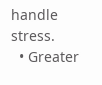handle stress.
  • Greater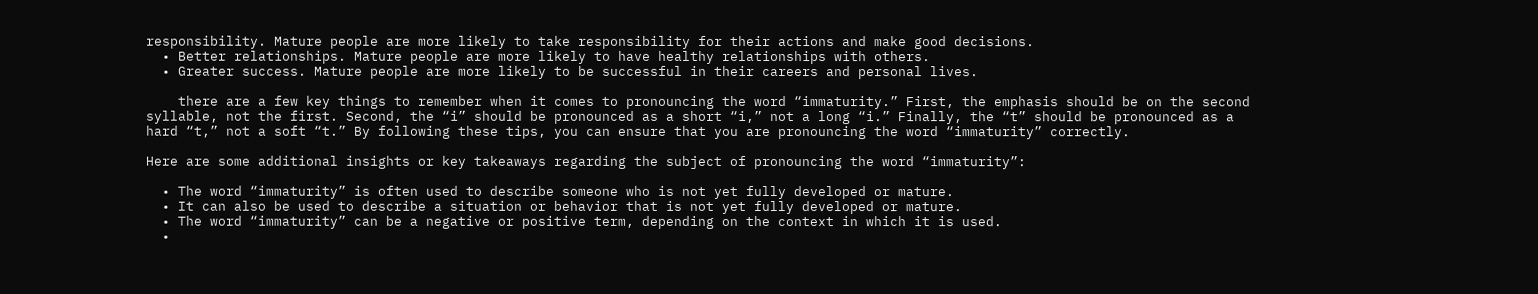responsibility. Mature people are more likely to take responsibility for their actions and make good decisions.
  • Better relationships. Mature people are more likely to have healthy relationships with others.
  • Greater success. Mature people are more likely to be successful in their careers and personal lives.

    there are a few key things to remember when it comes to pronouncing the word “immaturity.” First, the emphasis should be on the second syllable, not the first. Second, the “i” should be pronounced as a short “i,” not a long “i.” Finally, the “t” should be pronounced as a hard “t,” not a soft “t.” By following these tips, you can ensure that you are pronouncing the word “immaturity” correctly.

Here are some additional insights or key takeaways regarding the subject of pronouncing the word “immaturity”:

  • The word “immaturity” is often used to describe someone who is not yet fully developed or mature.
  • It can also be used to describe a situation or behavior that is not yet fully developed or mature.
  • The word “immaturity” can be a negative or positive term, depending on the context in which it is used.
  •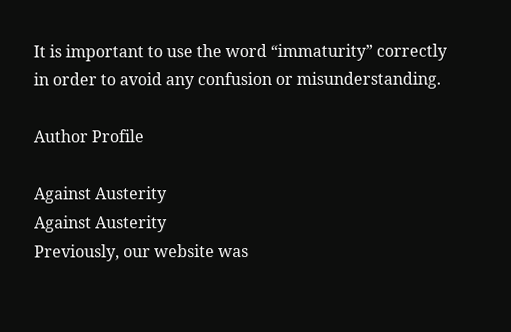It is important to use the word “immaturity” correctly in order to avoid any confusion or misunderstanding.

Author Profile

Against Austerity
Against Austerity
Previously, our website was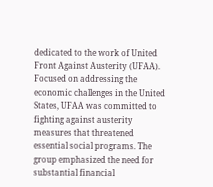dedicated to the work of United Front Against Austerity (UFAA). Focused on addressing the economic challenges in the United States, UFAA was committed to fighting against austerity measures that threatened essential social programs. The group emphasized the need for substantial financial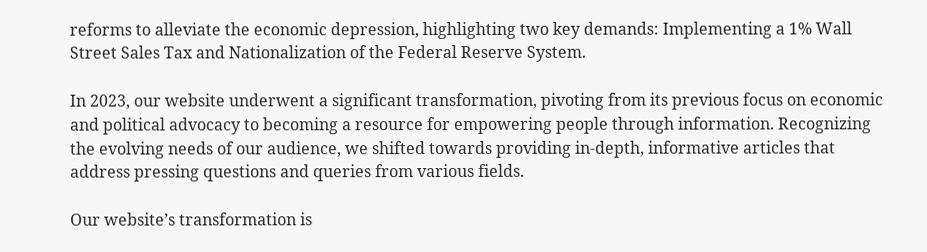reforms to alleviate the economic depression, highlighting two key demands: Implementing a 1% Wall Street Sales Tax and Nationalization of the Federal Reserve System.

In 2023, our website underwent a significant transformation, pivoting from its previous focus on economic and political advocacy to becoming a resource for empowering people through information. Recognizing the evolving needs of our audience, we shifted towards providing in-depth, informative articles that address pressing questions and queries from various fields.

Our website’s transformation is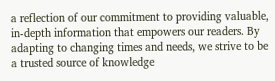a reflection of our commitment to providing valuable, in-depth information that empowers our readers. By adapting to changing times and needs, we strive to be a trusted source of knowledge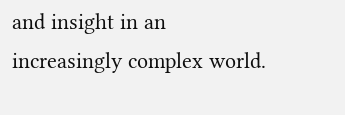and insight in an increasingly complex world.